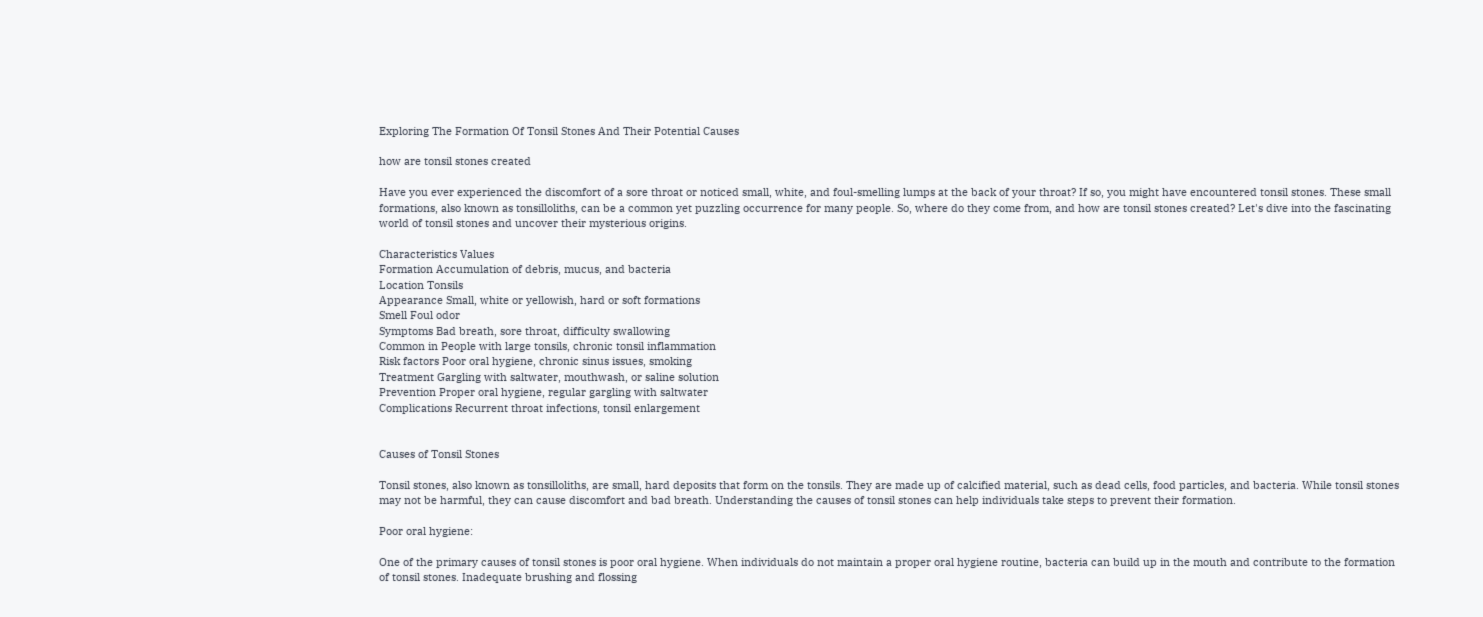Exploring The Formation Of Tonsil Stones And Their Potential Causes

how are tonsil stones created

Have you ever experienced the discomfort of a sore throat or noticed small, white, and foul-smelling lumps at the back of your throat? If so, you might have encountered tonsil stones. These small formations, also known as tonsilloliths, can be a common yet puzzling occurrence for many people. So, where do they come from, and how are tonsil stones created? Let's dive into the fascinating world of tonsil stones and uncover their mysterious origins.

Characteristics Values
Formation Accumulation of debris, mucus, and bacteria
Location Tonsils
Appearance Small, white or yellowish, hard or soft formations
Smell Foul odor
Symptoms Bad breath, sore throat, difficulty swallowing
Common in People with large tonsils, chronic tonsil inflammation
Risk factors Poor oral hygiene, chronic sinus issues, smoking
Treatment Gargling with saltwater, mouthwash, or saline solution
Prevention Proper oral hygiene, regular gargling with saltwater
Complications Recurrent throat infections, tonsil enlargement


Causes of Tonsil Stones

Tonsil stones, also known as tonsilloliths, are small, hard deposits that form on the tonsils. They are made up of calcified material, such as dead cells, food particles, and bacteria. While tonsil stones may not be harmful, they can cause discomfort and bad breath. Understanding the causes of tonsil stones can help individuals take steps to prevent their formation.

Poor oral hygiene:

One of the primary causes of tonsil stones is poor oral hygiene. When individuals do not maintain a proper oral hygiene routine, bacteria can build up in the mouth and contribute to the formation of tonsil stones. Inadequate brushing and flossing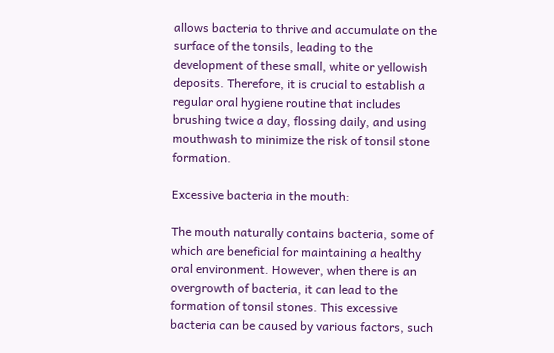allows bacteria to thrive and accumulate on the surface of the tonsils, leading to the development of these small, white or yellowish deposits. Therefore, it is crucial to establish a regular oral hygiene routine that includes brushing twice a day, flossing daily, and using mouthwash to minimize the risk of tonsil stone formation.

Excessive bacteria in the mouth:

The mouth naturally contains bacteria, some of which are beneficial for maintaining a healthy oral environment. However, when there is an overgrowth of bacteria, it can lead to the formation of tonsil stones. This excessive bacteria can be caused by various factors, such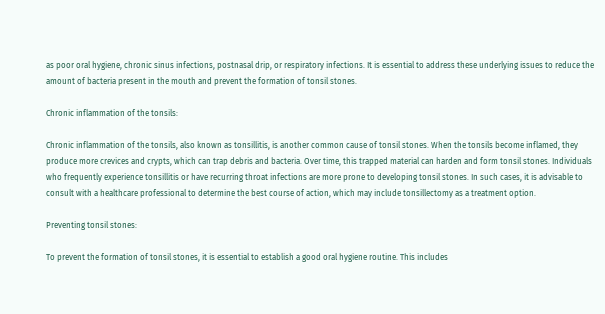as poor oral hygiene, chronic sinus infections, postnasal drip, or respiratory infections. It is essential to address these underlying issues to reduce the amount of bacteria present in the mouth and prevent the formation of tonsil stones.

Chronic inflammation of the tonsils:

Chronic inflammation of the tonsils, also known as tonsillitis, is another common cause of tonsil stones. When the tonsils become inflamed, they produce more crevices and crypts, which can trap debris and bacteria. Over time, this trapped material can harden and form tonsil stones. Individuals who frequently experience tonsillitis or have recurring throat infections are more prone to developing tonsil stones. In such cases, it is advisable to consult with a healthcare professional to determine the best course of action, which may include tonsillectomy as a treatment option.

Preventing tonsil stones:

To prevent the formation of tonsil stones, it is essential to establish a good oral hygiene routine. This includes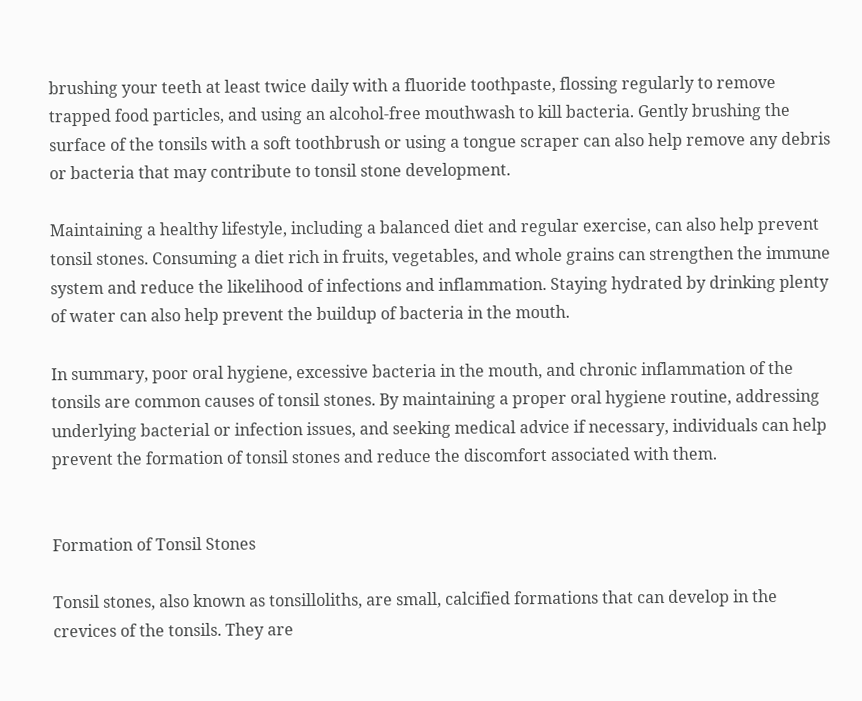brushing your teeth at least twice daily with a fluoride toothpaste, flossing regularly to remove trapped food particles, and using an alcohol-free mouthwash to kill bacteria. Gently brushing the surface of the tonsils with a soft toothbrush or using a tongue scraper can also help remove any debris or bacteria that may contribute to tonsil stone development.

Maintaining a healthy lifestyle, including a balanced diet and regular exercise, can also help prevent tonsil stones. Consuming a diet rich in fruits, vegetables, and whole grains can strengthen the immune system and reduce the likelihood of infections and inflammation. Staying hydrated by drinking plenty of water can also help prevent the buildup of bacteria in the mouth.

In summary, poor oral hygiene, excessive bacteria in the mouth, and chronic inflammation of the tonsils are common causes of tonsil stones. By maintaining a proper oral hygiene routine, addressing underlying bacterial or infection issues, and seeking medical advice if necessary, individuals can help prevent the formation of tonsil stones and reduce the discomfort associated with them.


Formation of Tonsil Stones

Tonsil stones, also known as tonsilloliths, are small, calcified formations that can develop in the crevices of the tonsils. They are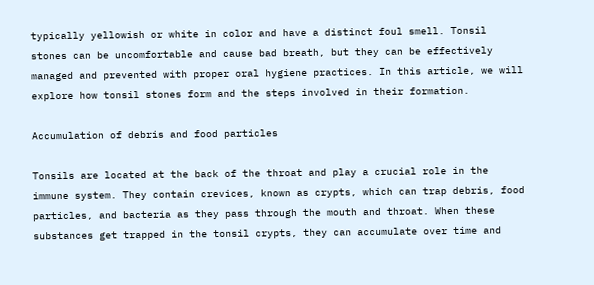typically yellowish or white in color and have a distinct foul smell. Tonsil stones can be uncomfortable and cause bad breath, but they can be effectively managed and prevented with proper oral hygiene practices. In this article, we will explore how tonsil stones form and the steps involved in their formation.

Accumulation of debris and food particles

Tonsils are located at the back of the throat and play a crucial role in the immune system. They contain crevices, known as crypts, which can trap debris, food particles, and bacteria as they pass through the mouth and throat. When these substances get trapped in the tonsil crypts, they can accumulate over time and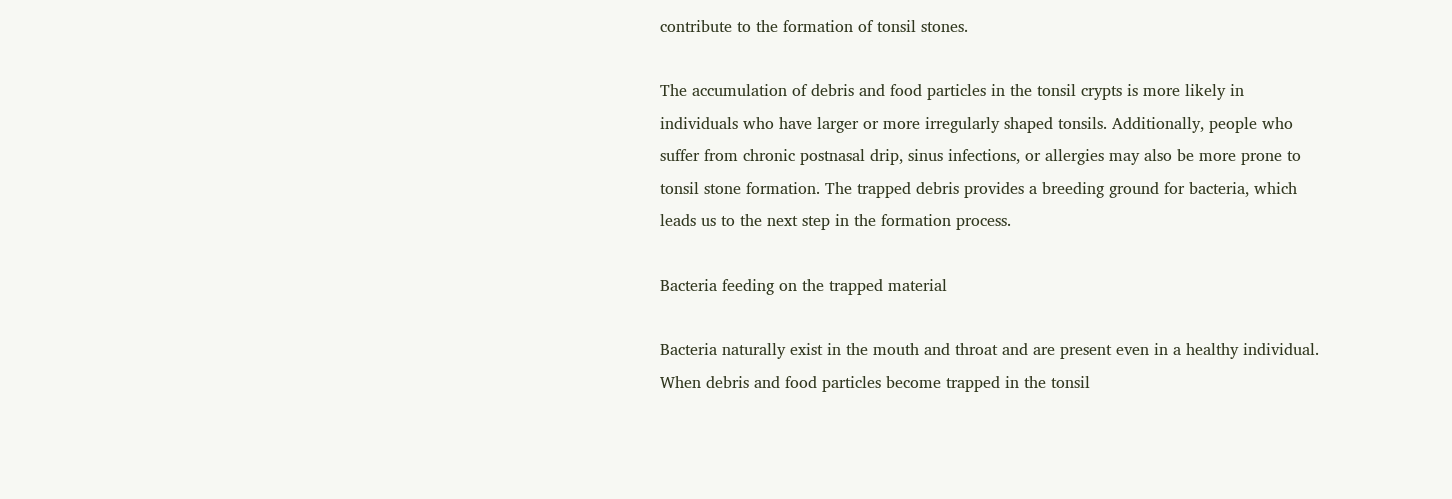contribute to the formation of tonsil stones.

The accumulation of debris and food particles in the tonsil crypts is more likely in individuals who have larger or more irregularly shaped tonsils. Additionally, people who suffer from chronic postnasal drip, sinus infections, or allergies may also be more prone to tonsil stone formation. The trapped debris provides a breeding ground for bacteria, which leads us to the next step in the formation process.

Bacteria feeding on the trapped material

Bacteria naturally exist in the mouth and throat and are present even in a healthy individual. When debris and food particles become trapped in the tonsil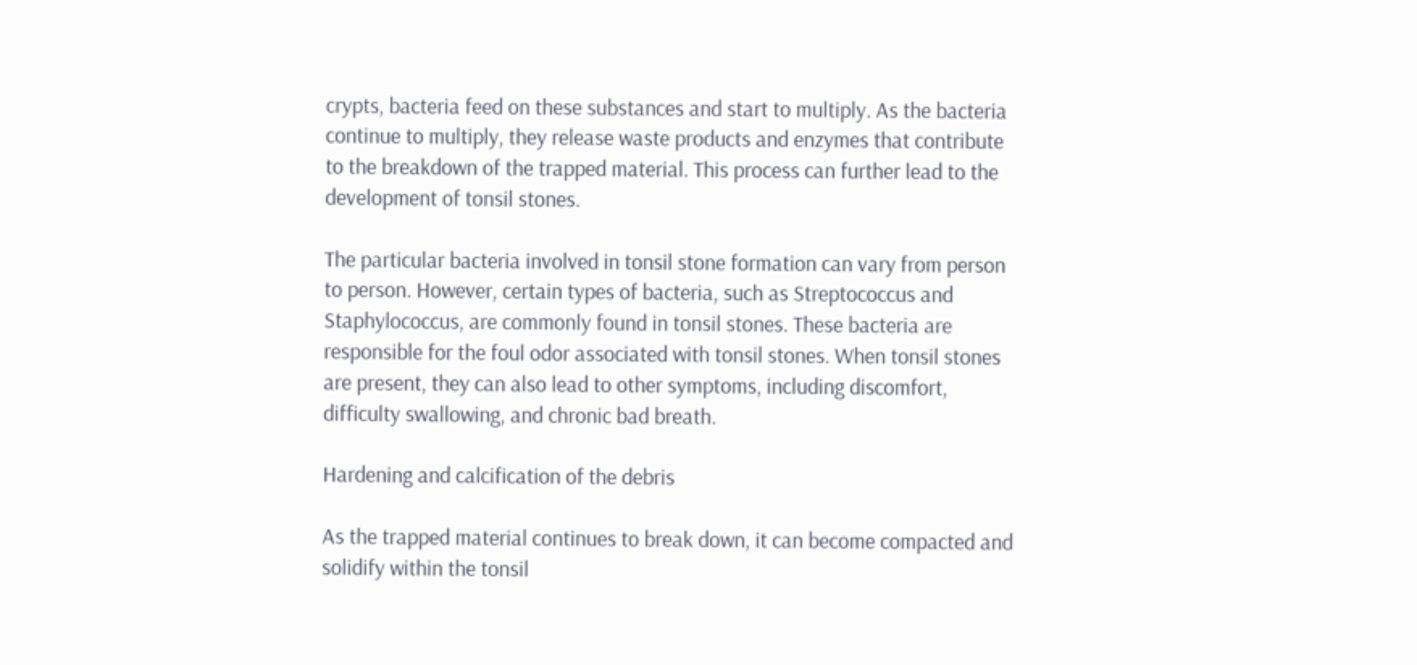crypts, bacteria feed on these substances and start to multiply. As the bacteria continue to multiply, they release waste products and enzymes that contribute to the breakdown of the trapped material. This process can further lead to the development of tonsil stones.

The particular bacteria involved in tonsil stone formation can vary from person to person. However, certain types of bacteria, such as Streptococcus and Staphylococcus, are commonly found in tonsil stones. These bacteria are responsible for the foul odor associated with tonsil stones. When tonsil stones are present, they can also lead to other symptoms, including discomfort, difficulty swallowing, and chronic bad breath.

Hardening and calcification of the debris

As the trapped material continues to break down, it can become compacted and solidify within the tonsil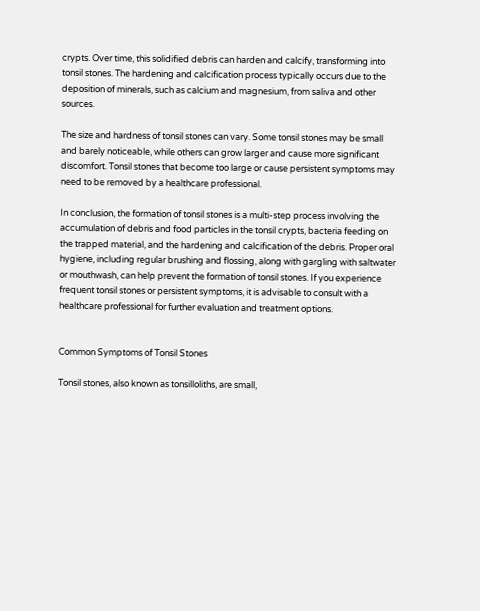crypts. Over time, this solidified debris can harden and calcify, transforming into tonsil stones. The hardening and calcification process typically occurs due to the deposition of minerals, such as calcium and magnesium, from saliva and other sources.

The size and hardness of tonsil stones can vary. Some tonsil stones may be small and barely noticeable, while others can grow larger and cause more significant discomfort. Tonsil stones that become too large or cause persistent symptoms may need to be removed by a healthcare professional.

In conclusion, the formation of tonsil stones is a multi-step process involving the accumulation of debris and food particles in the tonsil crypts, bacteria feeding on the trapped material, and the hardening and calcification of the debris. Proper oral hygiene, including regular brushing and flossing, along with gargling with saltwater or mouthwash, can help prevent the formation of tonsil stones. If you experience frequent tonsil stones or persistent symptoms, it is advisable to consult with a healthcare professional for further evaluation and treatment options.


Common Symptoms of Tonsil Stones

Tonsil stones, also known as tonsilloliths, are small,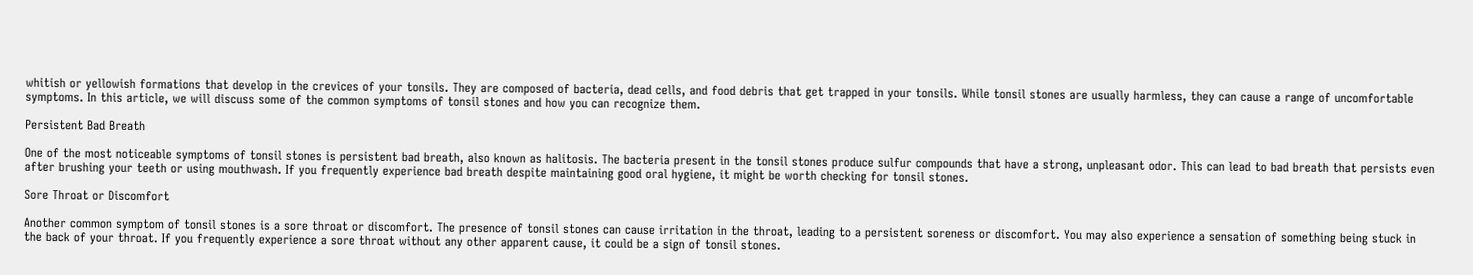whitish or yellowish formations that develop in the crevices of your tonsils. They are composed of bacteria, dead cells, and food debris that get trapped in your tonsils. While tonsil stones are usually harmless, they can cause a range of uncomfortable symptoms. In this article, we will discuss some of the common symptoms of tonsil stones and how you can recognize them.

Persistent Bad Breath

One of the most noticeable symptoms of tonsil stones is persistent bad breath, also known as halitosis. The bacteria present in the tonsil stones produce sulfur compounds that have a strong, unpleasant odor. This can lead to bad breath that persists even after brushing your teeth or using mouthwash. If you frequently experience bad breath despite maintaining good oral hygiene, it might be worth checking for tonsil stones.

Sore Throat or Discomfort

Another common symptom of tonsil stones is a sore throat or discomfort. The presence of tonsil stones can cause irritation in the throat, leading to a persistent soreness or discomfort. You may also experience a sensation of something being stuck in the back of your throat. If you frequently experience a sore throat without any other apparent cause, it could be a sign of tonsil stones.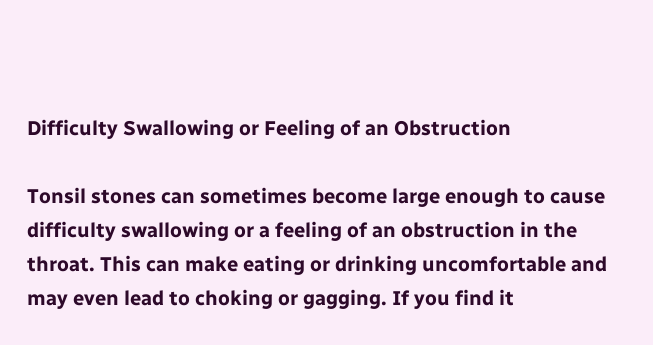Difficulty Swallowing or Feeling of an Obstruction

Tonsil stones can sometimes become large enough to cause difficulty swallowing or a feeling of an obstruction in the throat. This can make eating or drinking uncomfortable and may even lead to choking or gagging. If you find it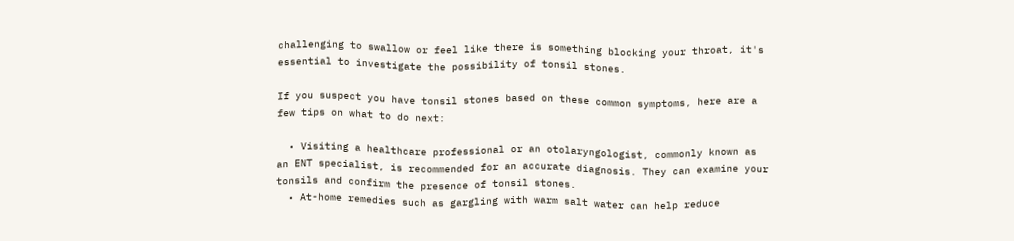challenging to swallow or feel like there is something blocking your throat, it's essential to investigate the possibility of tonsil stones.

If you suspect you have tonsil stones based on these common symptoms, here are a few tips on what to do next:

  • Visiting a healthcare professional or an otolaryngologist, commonly known as an ENT specialist, is recommended for an accurate diagnosis. They can examine your tonsils and confirm the presence of tonsil stones.
  • At-home remedies such as gargling with warm salt water can help reduce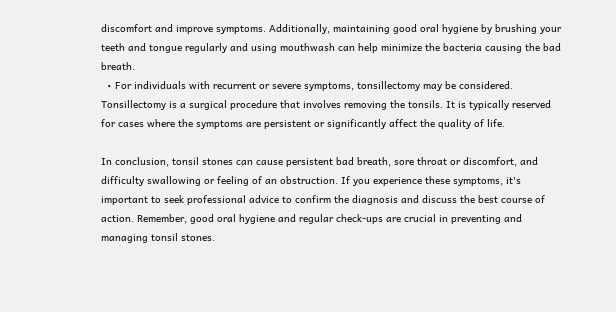discomfort and improve symptoms. Additionally, maintaining good oral hygiene by brushing your teeth and tongue regularly and using mouthwash can help minimize the bacteria causing the bad breath.
  • For individuals with recurrent or severe symptoms, tonsillectomy may be considered. Tonsillectomy is a surgical procedure that involves removing the tonsils. It is typically reserved for cases where the symptoms are persistent or significantly affect the quality of life.

In conclusion, tonsil stones can cause persistent bad breath, sore throat or discomfort, and difficulty swallowing or feeling of an obstruction. If you experience these symptoms, it's important to seek professional advice to confirm the diagnosis and discuss the best course of action. Remember, good oral hygiene and regular check-ups are crucial in preventing and managing tonsil stones.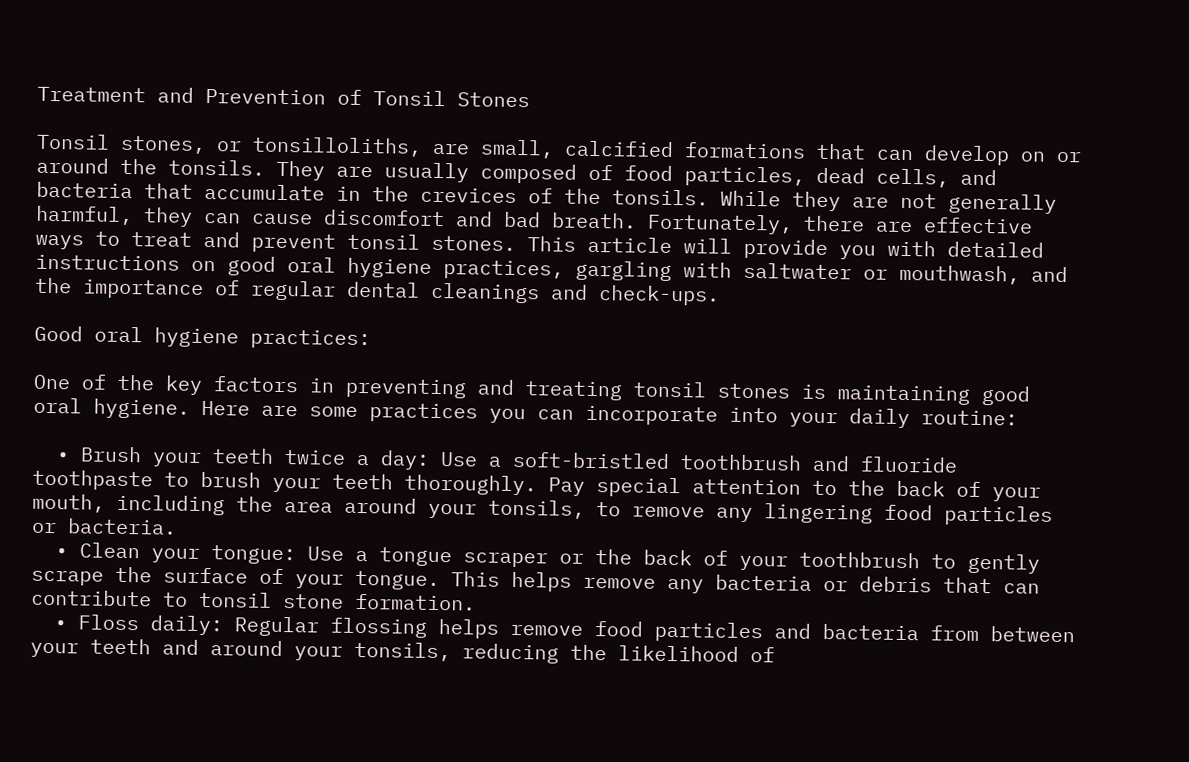Treatment and Prevention of Tonsil Stones

Tonsil stones, or tonsilloliths, are small, calcified formations that can develop on or around the tonsils. They are usually composed of food particles, dead cells, and bacteria that accumulate in the crevices of the tonsils. While they are not generally harmful, they can cause discomfort and bad breath. Fortunately, there are effective ways to treat and prevent tonsil stones. This article will provide you with detailed instructions on good oral hygiene practices, gargling with saltwater or mouthwash, and the importance of regular dental cleanings and check-ups.

Good oral hygiene practices:

One of the key factors in preventing and treating tonsil stones is maintaining good oral hygiene. Here are some practices you can incorporate into your daily routine:

  • Brush your teeth twice a day: Use a soft-bristled toothbrush and fluoride toothpaste to brush your teeth thoroughly. Pay special attention to the back of your mouth, including the area around your tonsils, to remove any lingering food particles or bacteria.
  • Clean your tongue: Use a tongue scraper or the back of your toothbrush to gently scrape the surface of your tongue. This helps remove any bacteria or debris that can contribute to tonsil stone formation.
  • Floss daily: Regular flossing helps remove food particles and bacteria from between your teeth and around your tonsils, reducing the likelihood of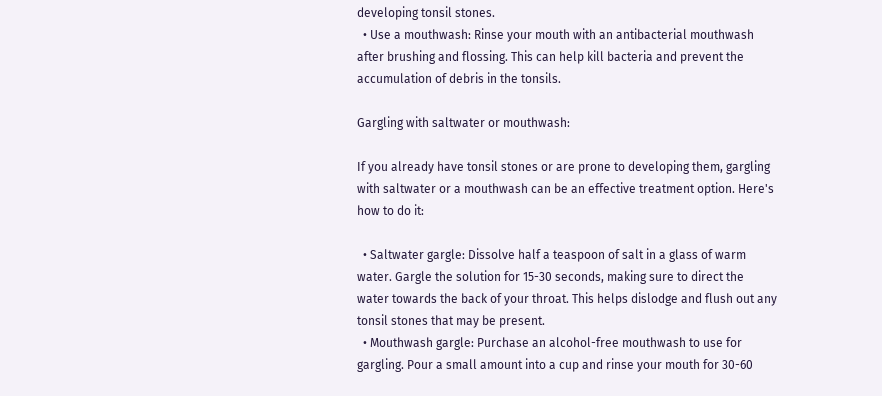developing tonsil stones.
  • Use a mouthwash: Rinse your mouth with an antibacterial mouthwash after brushing and flossing. This can help kill bacteria and prevent the accumulation of debris in the tonsils.

Gargling with saltwater or mouthwash:

If you already have tonsil stones or are prone to developing them, gargling with saltwater or a mouthwash can be an effective treatment option. Here's how to do it:

  • Saltwater gargle: Dissolve half a teaspoon of salt in a glass of warm water. Gargle the solution for 15-30 seconds, making sure to direct the water towards the back of your throat. This helps dislodge and flush out any tonsil stones that may be present.
  • Mouthwash gargle: Purchase an alcohol-free mouthwash to use for gargling. Pour a small amount into a cup and rinse your mouth for 30-60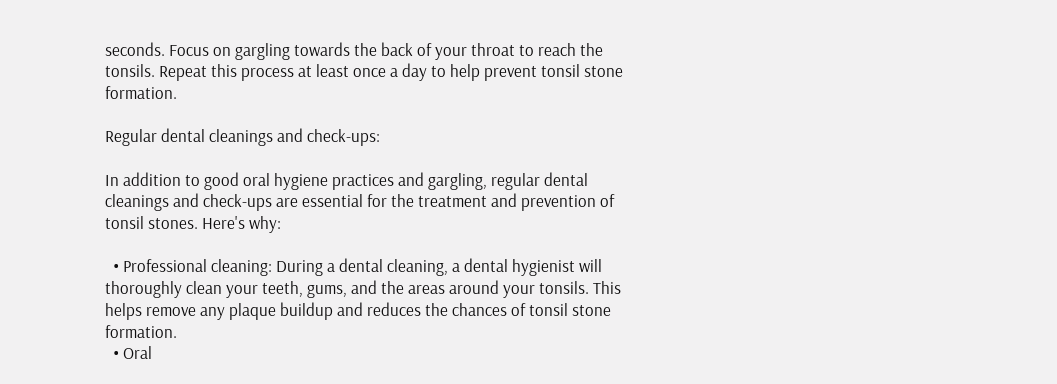seconds. Focus on gargling towards the back of your throat to reach the tonsils. Repeat this process at least once a day to help prevent tonsil stone formation.

Regular dental cleanings and check-ups:

In addition to good oral hygiene practices and gargling, regular dental cleanings and check-ups are essential for the treatment and prevention of tonsil stones. Here's why:

  • Professional cleaning: During a dental cleaning, a dental hygienist will thoroughly clean your teeth, gums, and the areas around your tonsils. This helps remove any plaque buildup and reduces the chances of tonsil stone formation.
  • Oral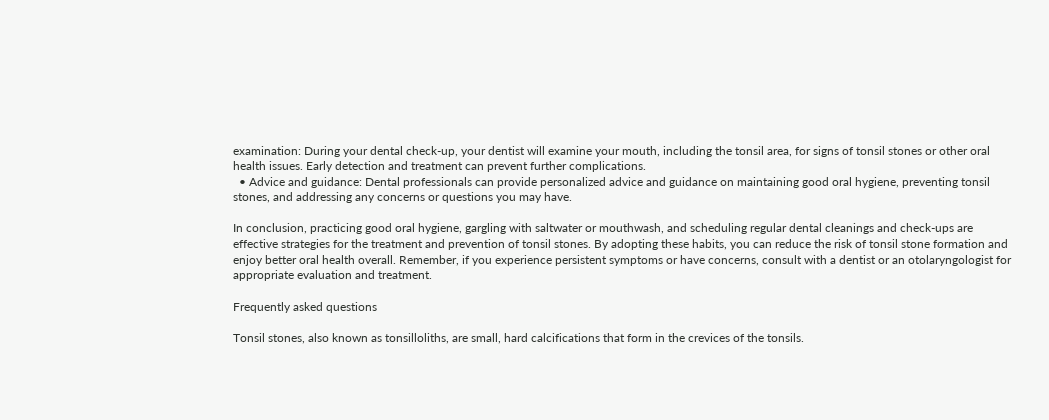examination: During your dental check-up, your dentist will examine your mouth, including the tonsil area, for signs of tonsil stones or other oral health issues. Early detection and treatment can prevent further complications.
  • Advice and guidance: Dental professionals can provide personalized advice and guidance on maintaining good oral hygiene, preventing tonsil stones, and addressing any concerns or questions you may have.

In conclusion, practicing good oral hygiene, gargling with saltwater or mouthwash, and scheduling regular dental cleanings and check-ups are effective strategies for the treatment and prevention of tonsil stones. By adopting these habits, you can reduce the risk of tonsil stone formation and enjoy better oral health overall. Remember, if you experience persistent symptoms or have concerns, consult with a dentist or an otolaryngologist for appropriate evaluation and treatment.

Frequently asked questions

Tonsil stones, also known as tonsilloliths, are small, hard calcifications that form in the crevices of the tonsils.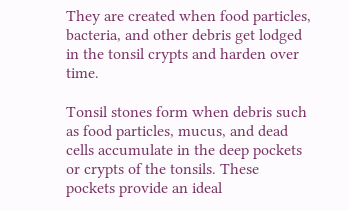They are created when food particles, bacteria, and other debris get lodged in the tonsil crypts and harden over time.

Tonsil stones form when debris such as food particles, mucus, and dead cells accumulate in the deep pockets or crypts of the tonsils. These pockets provide an ideal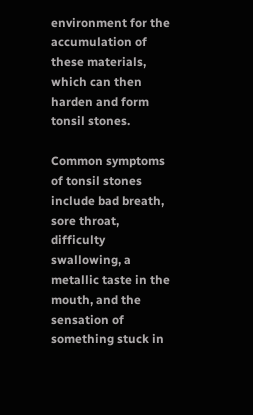environment for the accumulation of these materials, which can then harden and form tonsil stones.

Common symptoms of tonsil stones include bad breath, sore throat, difficulty swallowing, a metallic taste in the mouth, and the sensation of something stuck in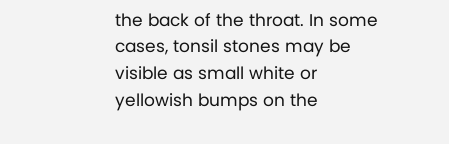the back of the throat. In some cases, tonsil stones may be visible as small white or yellowish bumps on the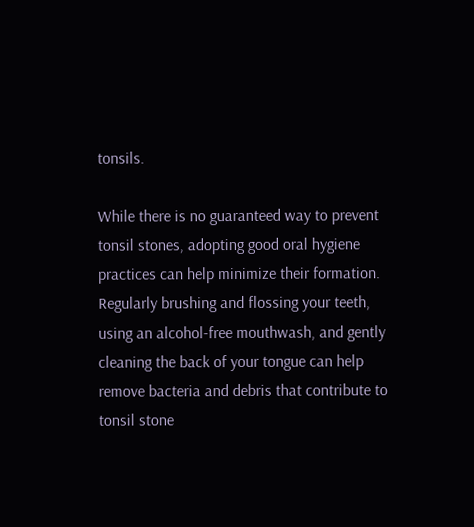tonsils.

While there is no guaranteed way to prevent tonsil stones, adopting good oral hygiene practices can help minimize their formation. Regularly brushing and flossing your teeth, using an alcohol-free mouthwash, and gently cleaning the back of your tongue can help remove bacteria and debris that contribute to tonsil stone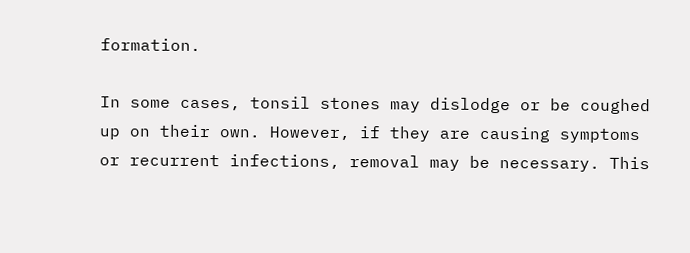formation.

In some cases, tonsil stones may dislodge or be coughed up on their own. However, if they are causing symptoms or recurrent infections, removal may be necessary. This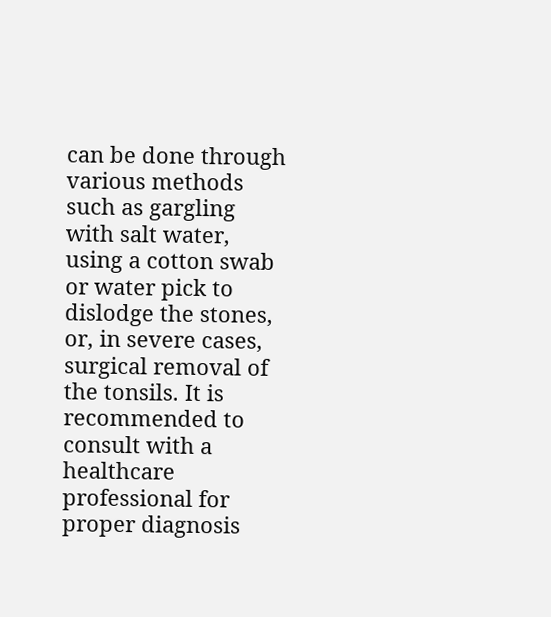can be done through various methods such as gargling with salt water, using a cotton swab or water pick to dislodge the stones, or, in severe cases, surgical removal of the tonsils. It is recommended to consult with a healthcare professional for proper diagnosis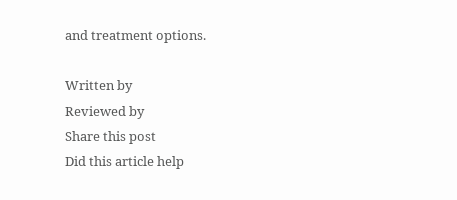and treatment options.

Written by
Reviewed by
Share this post
Did this article help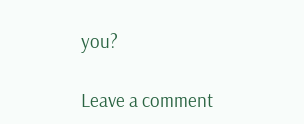you?

Leave a comment